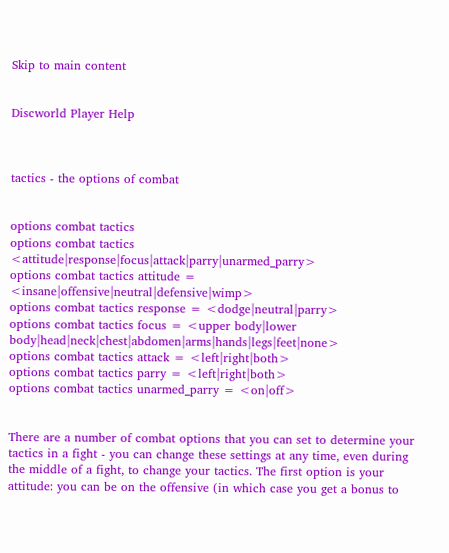Skip to main content


Discworld Player Help



tactics - the options of combat


options combat tactics
options combat tactics <attitude|response|focus|attack|parry|unarmed_parry>
options combat tactics attitude = <insane|offensive|neutral|defensive|wimp>
options combat tactics response = <dodge|neutral|parry>
options combat tactics focus = <upper body|lower body|head|neck|chest|abdomen|arms|hands|legs|feet|none>
options combat tactics attack = <left|right|both>
options combat tactics parry = <left|right|both>
options combat tactics unarmed_parry = <on|off>


There are a number of combat options that you can set to determine your tactics in a fight - you can change these settings at any time, even during the middle of a fight, to change your tactics. The first option is your attitude: you can be on the offensive (in which case you get a bonus to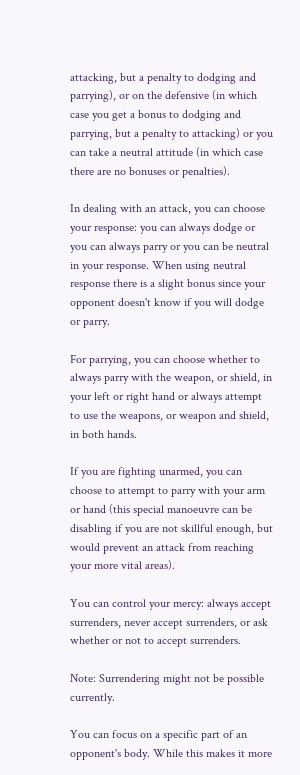attacking, but a penalty to dodging and parrying), or on the defensive (in which case you get a bonus to dodging and parrying, but a penalty to attacking) or you can take a neutral attitude (in which case there are no bonuses or penalties).

In dealing with an attack, you can choose your response: you can always dodge or you can always parry or you can be neutral in your response. When using neutral response there is a slight bonus since your opponent doesn't know if you will dodge or parry.

For parrying, you can choose whether to always parry with the weapon, or shield, in your left or right hand or always attempt to use the weapons, or weapon and shield, in both hands.

If you are fighting unarmed, you can choose to attempt to parry with your arm or hand (this special manoeuvre can be disabling if you are not skillful enough, but would prevent an attack from reaching your more vital areas).

You can control your mercy: always accept surrenders, never accept surrenders, or ask whether or not to accept surrenders.

Note: Surrendering might not be possible currently.

You can focus on a specific part of an opponent's body. While this makes it more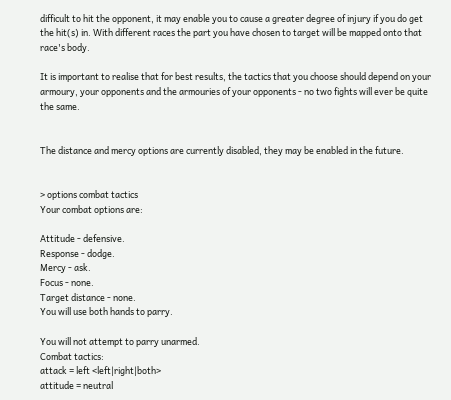difficult to hit the opponent, it may enable you to cause a greater degree of injury if you do get the hit(s) in. With different races the part you have chosen to target will be mapped onto that race's body.

It is important to realise that for best results, the tactics that you choose should depend on your armoury, your opponents and the armouries of your opponents - no two fights will ever be quite the same.


The distance and mercy options are currently disabled, they may be enabled in the future.


> options combat tactics
Your combat options are:

Attitude - defensive.
Response - dodge.
Mercy - ask.
Focus - none.
Target distance - none.
You will use both hands to parry.

You will not attempt to parry unarmed.
Combat tactics:
attack = left <left|right|both>
attitude = neutral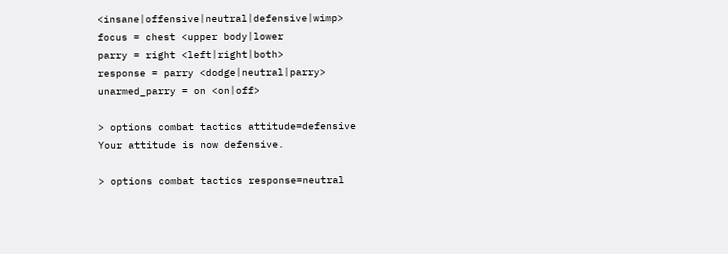<insane|offensive|neutral|defensive|wimp>
focus = chest <upper body|lower
parry = right <left|right|both>
response = parry <dodge|neutral|parry>
unarmed_parry = on <on|off>

> options combat tactics attitude=defensive
Your attitude is now defensive.

> options combat tactics response=neutral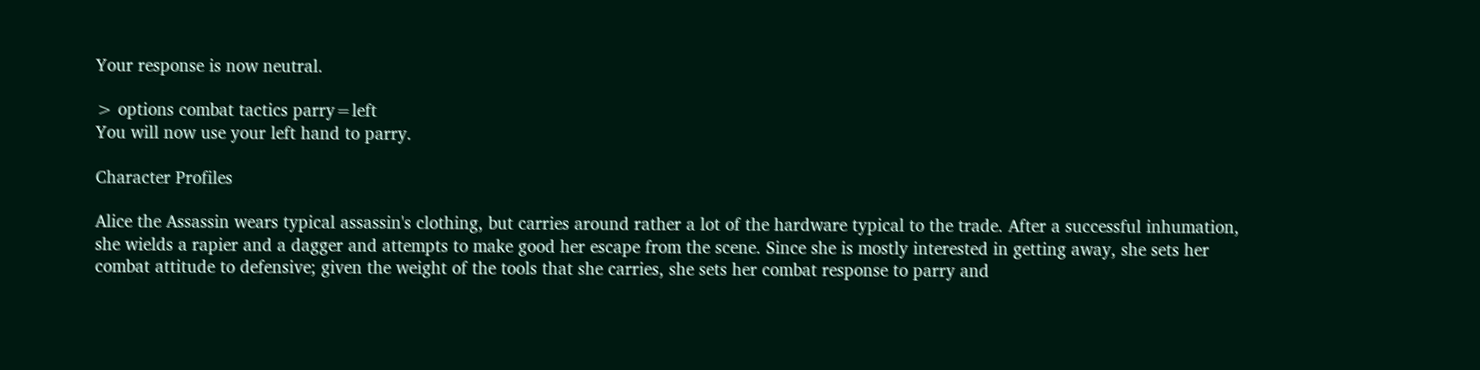Your response is now neutral.

> options combat tactics parry=left
You will now use your left hand to parry.

Character Profiles

Alice the Assassin wears typical assassin's clothing, but carries around rather a lot of the hardware typical to the trade. After a successful inhumation, she wields a rapier and a dagger and attempts to make good her escape from the scene. Since she is mostly interested in getting away, she sets her combat attitude to defensive; given the weight of the tools that she carries, she sets her combat response to parry and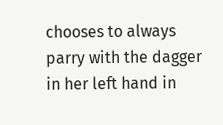chooses to always parry with the dagger in her left hand in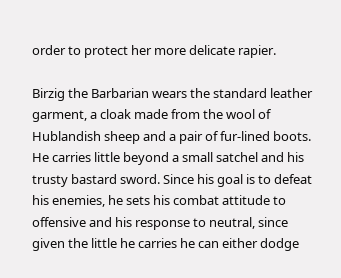order to protect her more delicate rapier.

Birzig the Barbarian wears the standard leather garment, a cloak made from the wool of Hublandish sheep and a pair of fur-lined boots. He carries little beyond a small satchel and his trusty bastard sword. Since his goal is to defeat his enemies, he sets his combat attitude to offensive and his response to neutral, since given the little he carries he can either dodge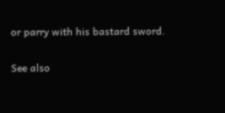or parry with his bastard sword.

See also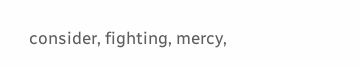consider, fighting, mercy,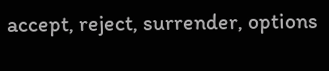accept, reject, surrender, options